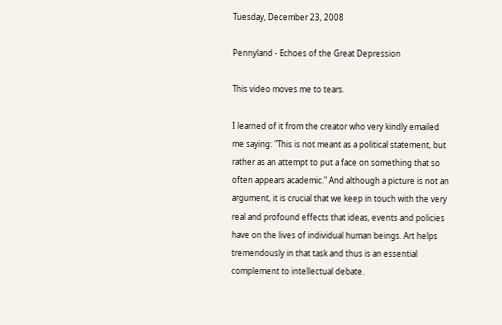Tuesday, December 23, 2008

Pennyland - Echoes of the Great Depression

This video moves me to tears.

I learned of it from the creator who very kindly emailed me saying: "This is not meant as a political statement, but rather as an attempt to put a face on something that so often appears academic." And although a picture is not an argument, it is crucial that we keep in touch with the very real and profound effects that ideas, events and policies have on the lives of individual human beings. Art helps tremendously in that task and thus is an essential complement to intellectual debate.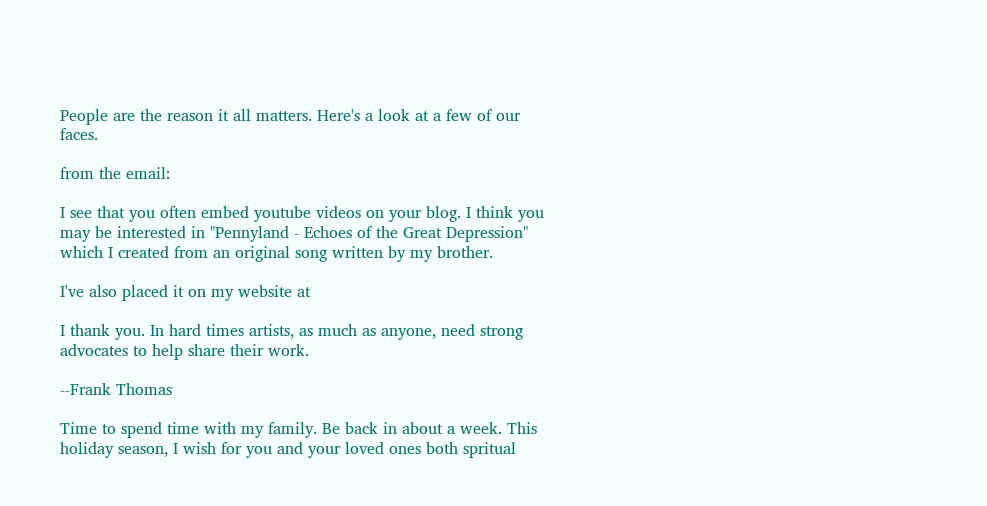People are the reason it all matters. Here's a look at a few of our faces.

from the email:

I see that you often embed youtube videos on your blog. I think you may be interested in "Pennyland - Echoes of the Great Depression" which I created from an original song written by my brother.

I've also placed it on my website at

I thank you. In hard times artists, as much as anyone, need strong advocates to help share their work.

--Frank Thomas

Time to spend time with my family. Be back in about a week. This holiday season, I wish for you and your loved ones both spritual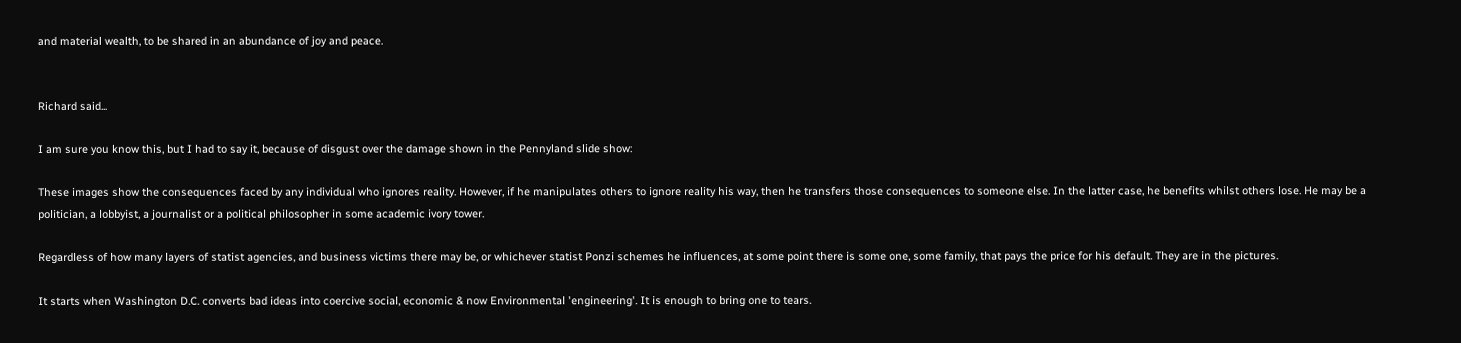and material wealth, to be shared in an abundance of joy and peace.


Richard said...

I am sure you know this, but I had to say it, because of disgust over the damage shown in the Pennyland slide show:

These images show the consequences faced by any individual who ignores reality. However, if he manipulates others to ignore reality his way, then he transfers those consequences to someone else. In the latter case, he benefits whilst others lose. He may be a politician, a lobbyist, a journalist or a political philosopher in some academic ivory tower.

Regardless of how many layers of statist agencies, and business victims there may be, or whichever statist Ponzi schemes he influences, at some point there is some one, some family, that pays the price for his default. They are in the pictures.

It starts when Washington D.C. converts bad ideas into coercive social, economic & now Environmental 'engineering'. It is enough to bring one to tears.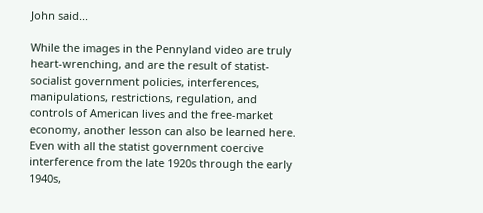John said...

While the images in the Pennyland video are truly heart-wrenching, and are the result of statist-socialist government policies, interferences, manipulations, restrictions, regulation, and controls of American lives and the free-market economy, another lesson can also be learned here. Even with all the statist government coercive interference from the late 1920s through the early 1940s,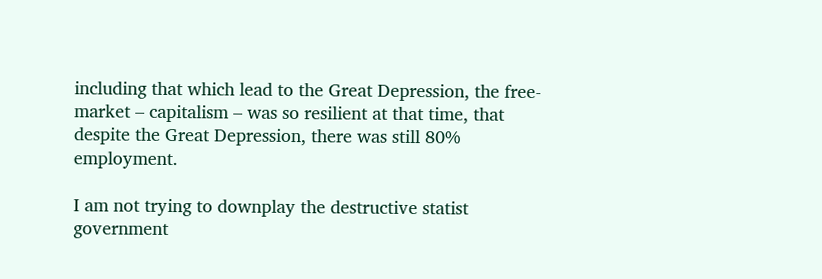including that which lead to the Great Depression, the free-market – capitalism – was so resilient at that time, that despite the Great Depression, there was still 80% employment.

I am not trying to downplay the destructive statist government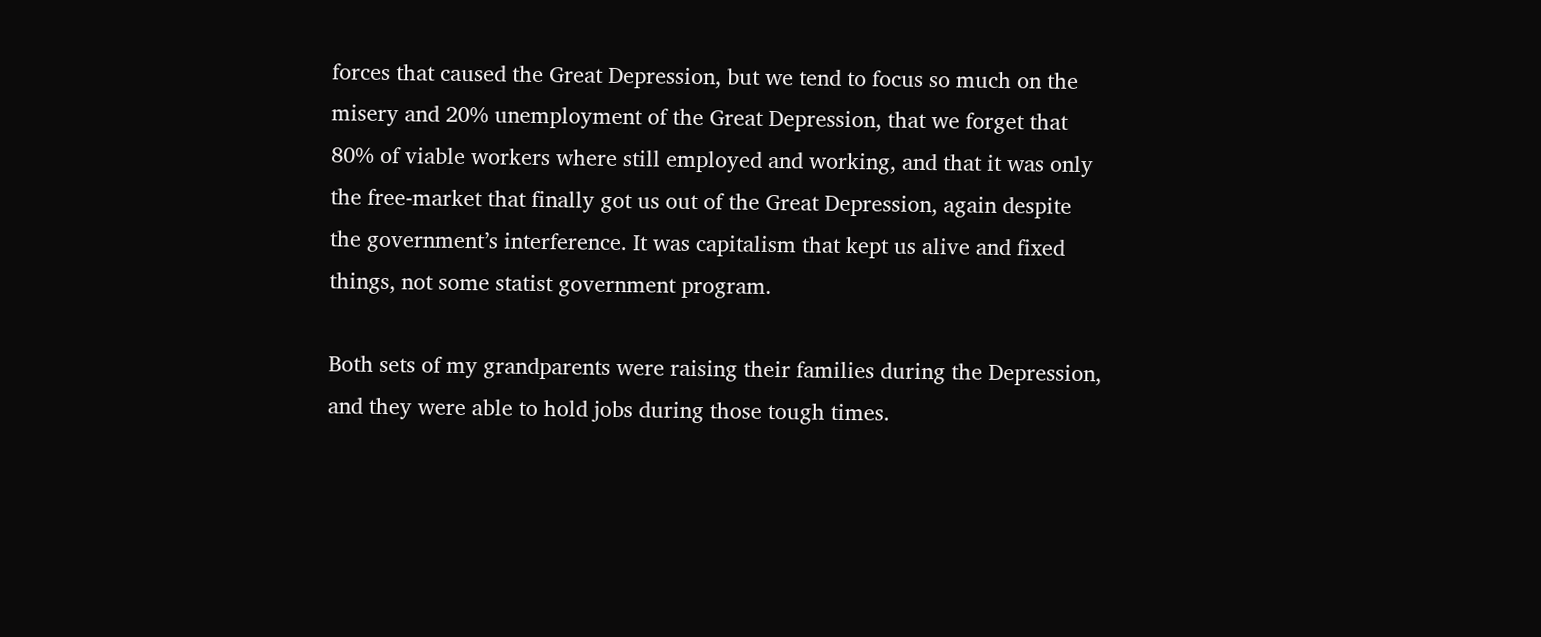forces that caused the Great Depression, but we tend to focus so much on the misery and 20% unemployment of the Great Depression, that we forget that 80% of viable workers where still employed and working, and that it was only the free-market that finally got us out of the Great Depression, again despite the government’s interference. It was capitalism that kept us alive and fixed things, not some statist government program.

Both sets of my grandparents were raising their families during the Depression, and they were able to hold jobs during those tough times.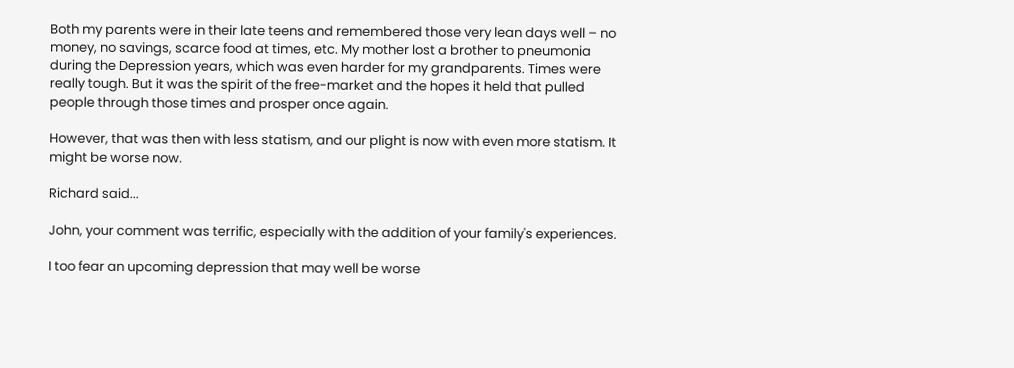Both my parents were in their late teens and remembered those very lean days well – no money, no savings, scarce food at times, etc. My mother lost a brother to pneumonia during the Depression years, which was even harder for my grandparents. Times were really tough. But it was the spirit of the free-market and the hopes it held that pulled people through those times and prosper once again.

However, that was then with less statism, and our plight is now with even more statism. It might be worse now.

Richard said...

John, your comment was terrific, especially with the addition of your family's experiences.

I too fear an upcoming depression that may well be worse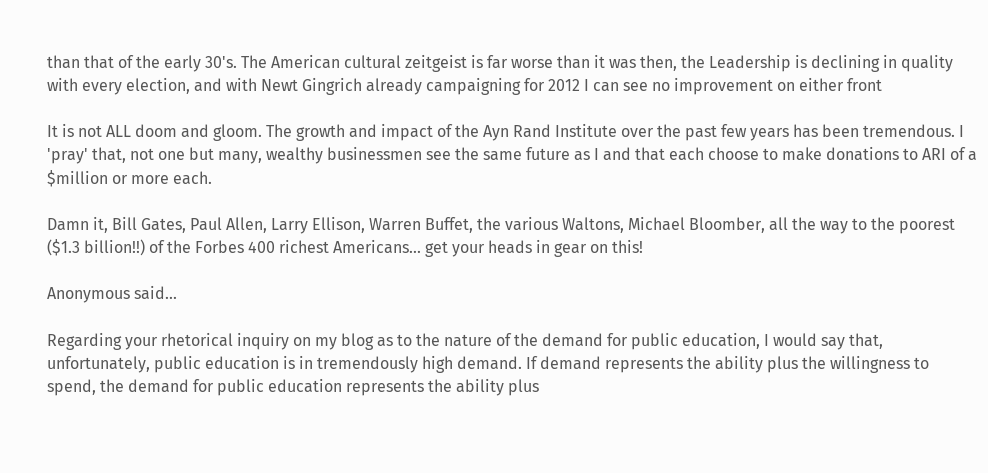than that of the early 30's. The American cultural zeitgeist is far worse than it was then, the Leadership is declining in quality with every election, and with Newt Gingrich already campaigning for 2012 I can see no improvement on either front

It is not ALL doom and gloom. The growth and impact of the Ayn Rand Institute over the past few years has been tremendous. I 'pray' that, not one but many, wealthy businessmen see the same future as I and that each choose to make donations to ARI of a $million or more each.

Damn it, Bill Gates, Paul Allen, Larry Ellison, Warren Buffet, the various Waltons, Michael Bloomber, all the way to the poorest ($1.3 billion!!) of the Forbes 400 richest Americans... get your heads in gear on this!

Anonymous said...

Regarding your rhetorical inquiry on my blog as to the nature of the demand for public education, I would say that, unfortunately, public education is in tremendously high demand. If demand represents the ability plus the willingness to spend, the demand for public education represents the ability plus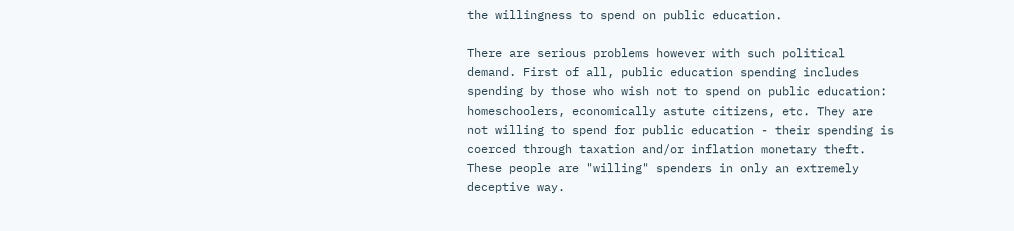the willingness to spend on public education.

There are serious problems however with such political demand. First of all, public education spending includes spending by those who wish not to spend on public education: homeschoolers, economically astute citizens, etc. They are not willing to spend for public education - their spending is coerced through taxation and/or inflation monetary theft. These people are "willing" spenders in only an extremely deceptive way.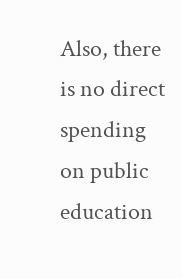Also, there is no direct spending on public education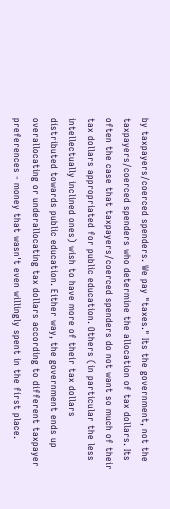by taxpayers/coerced spenders. We pay "taxes." Its the government, not the taxpayers/coerced spenders who determine the allocation of tax dollars. Its often the case that taxpayers/coerced spenders do not want so much of their tax dollars appropriated for public education. Others (in particular the less intellectually inclined ones) wish to have more of their tax dollars distributed towards public education. Either way, the government ends up overallocating or underallocating tax dollars according to different taxpayer preferences - money that wasn't even willingly spent in the first place.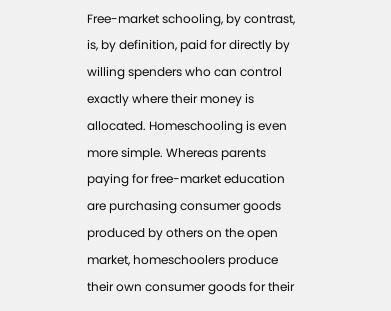Free-market schooling, by contrast, is, by definition, paid for directly by willing spenders who can control exactly where their money is allocated. Homeschooling is even more simple. Whereas parents paying for free-market education are purchasing consumer goods produced by others on the open market, homeschoolers produce their own consumer goods for their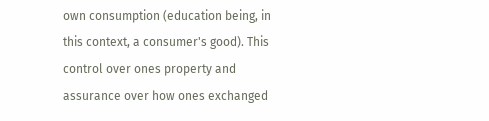own consumption (education being, in this context, a consumer's good). This control over ones property and assurance over how ones exchanged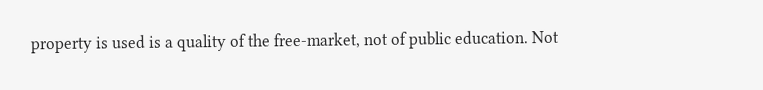property is used is a quality of the free-market, not of public education. Not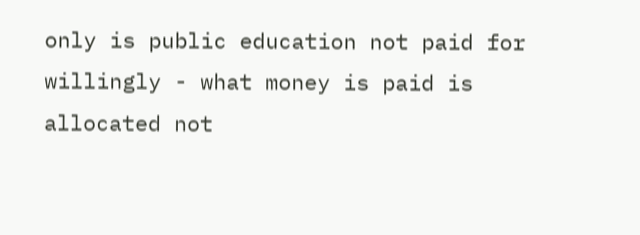only is public education not paid for willingly - what money is paid is allocated not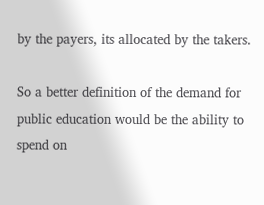by the payers, its allocated by the takers.

So a better definition of the demand for public education would be the ability to spend on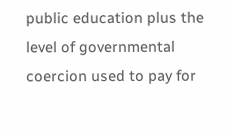public education plus the level of governmental coercion used to pay for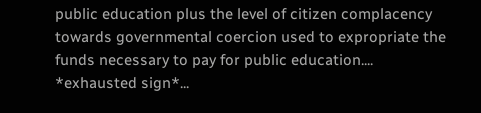public education plus the level of citizen complacency towards governmental coercion used to expropriate the funds necessary to pay for public education.... *exhausted sign*...